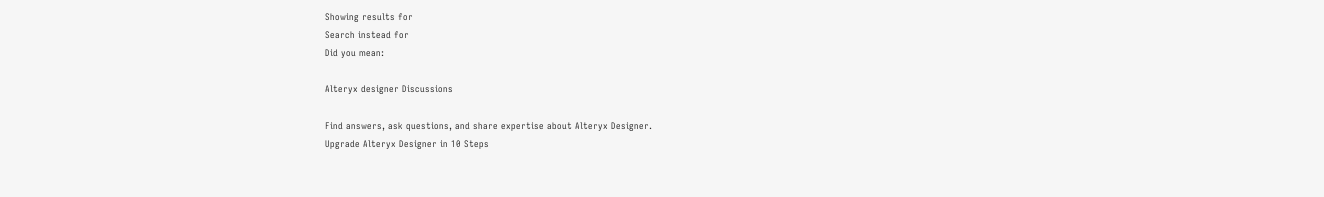Showing results for
Search instead for
Did you mean:

Alteryx designer Discussions

Find answers, ask questions, and share expertise about Alteryx Designer.
Upgrade Alteryx Designer in 10 Steps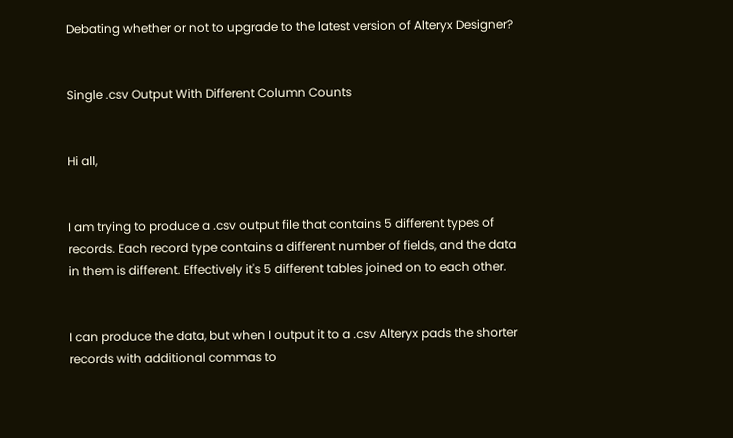Debating whether or not to upgrade to the latest version of Alteryx Designer?


Single .csv Output With Different Column Counts


Hi all,


I am trying to produce a .csv output file that contains 5 different types of records. Each record type contains a different number of fields, and the data in them is different. Effectively it's 5 different tables joined on to each other.


I can produce the data, but when I output it to a .csv Alteryx pads the shorter records with additional commas to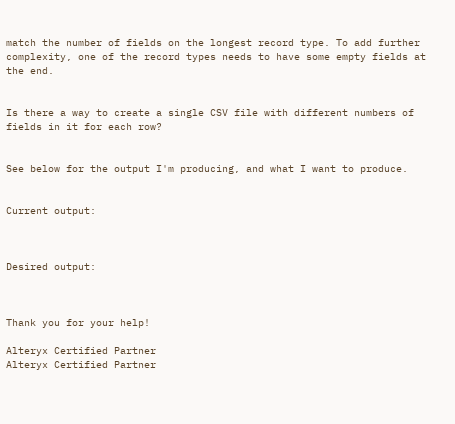match the number of fields on the longest record type. To add further complexity, one of the record types needs to have some empty fields at the end.


Is there a way to create a single CSV file with different numbers of fields in it for each row?


See below for the output I'm producing, and what I want to produce.


Current output:



Desired output:



Thank you for your help!

Alteryx Certified Partner
Alteryx Certified Partner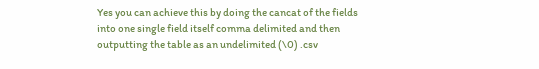Yes you can achieve this by doing the cancat of the fields into one single field itself comma delimited and then outputting the table as an undelimited (\0) .csv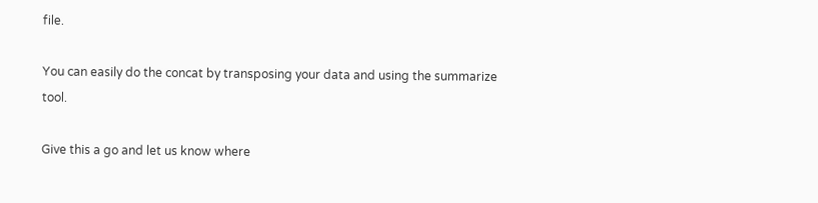file.

You can easily do the concat by transposing your data and using the summarize tool.

Give this a go and let us know where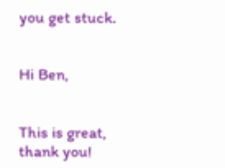you get stuck.


Hi Ben,


This is great, thank you!